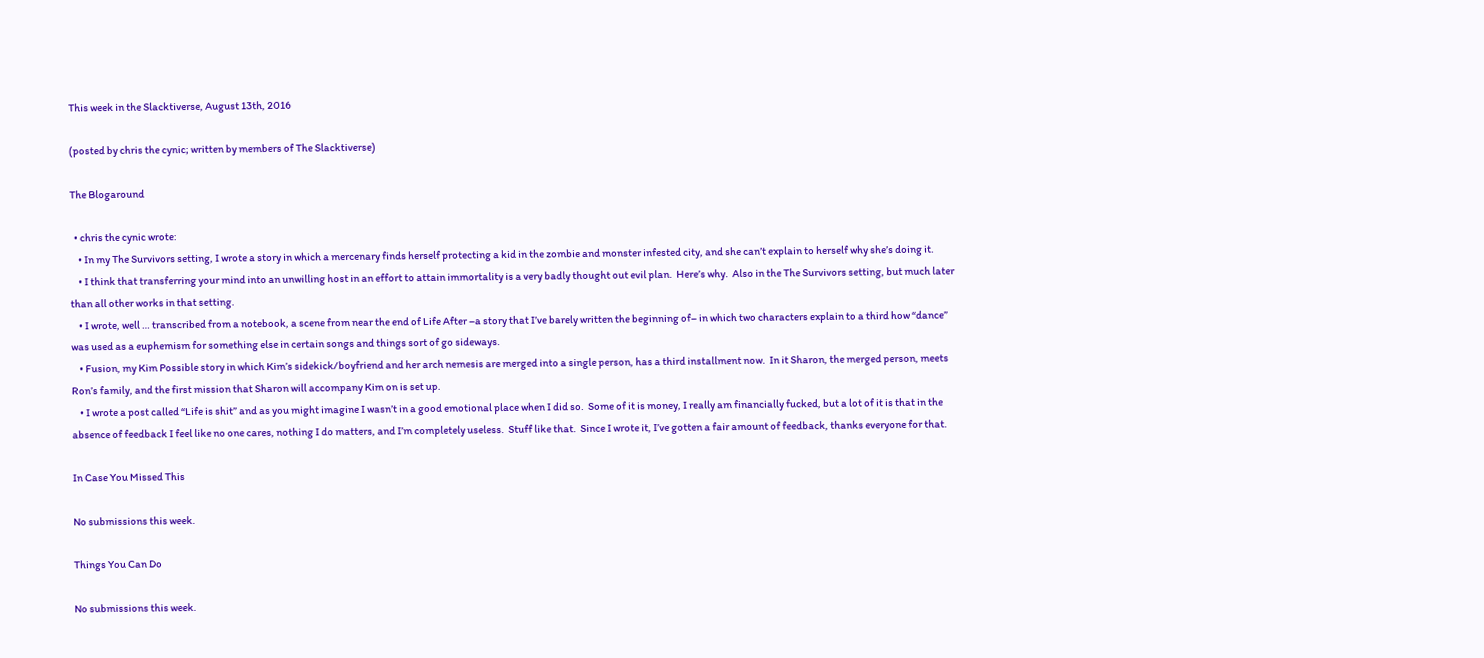This week in the Slacktiverse, August 13th, 2016

(posted by chris the cynic; written by members of The Slacktiverse)

The Blogaround

  • chris the cynic wrote:
    • In my The Survivors setting, I wrote a story in which a mercenary finds herself protecting a kid in the zombie and monster infested city, and she can’t explain to herself why she’s doing it.
    • I think that transferring your mind into an unwilling host in an effort to attain immortality is a very badly thought out evil plan.  Here’s why.  Also in the The Survivors setting, but much later than all other works in that setting.
    • I wrote, well … transcribed from a notebook, a scene from near the end of Life After –a story that I’ve barely written the beginning of– in which two characters explain to a third how “dance” was used as a euphemism for something else in certain songs and things sort of go sideways.
    • Fusion, my Kim Possible story in which Kim’s sidekick/boyfriend and her arch nemesis are merged into a single person, has a third installment now.  In it Sharon, the merged person, meets Ron’s family, and the first mission that Sharon will accompany Kim on is set up.
    • I wrote a post called “Life is shit” and as you might imagine I wasn’t in a good emotional place when I did so.  Some of it is money, I really am financially fucked, but a lot of it is that in the absence of feedback I feel like no one cares, nothing I do matters, and I’m completely useless.  Stuff like that.  Since I wrote it, I’ve gotten a fair amount of feedback, thanks everyone for that.

In Case You Missed This

No submissions this week.

Things You Can Do

No submissions this week.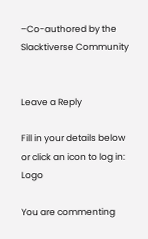–Co-authored by the Slacktiverse Community


Leave a Reply

Fill in your details below or click an icon to log in: Logo

You are commenting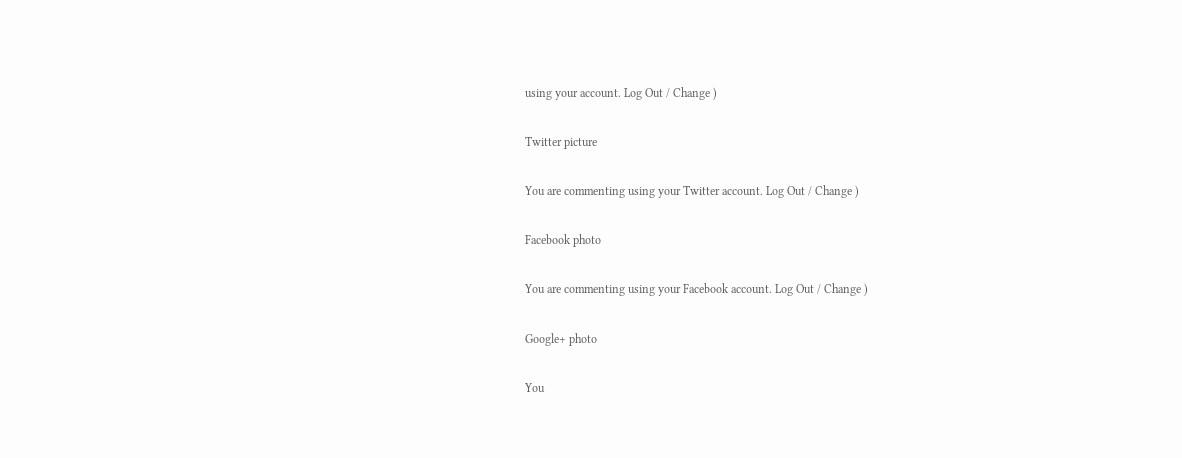using your account. Log Out / Change )

Twitter picture

You are commenting using your Twitter account. Log Out / Change )

Facebook photo

You are commenting using your Facebook account. Log Out / Change )

Google+ photo

You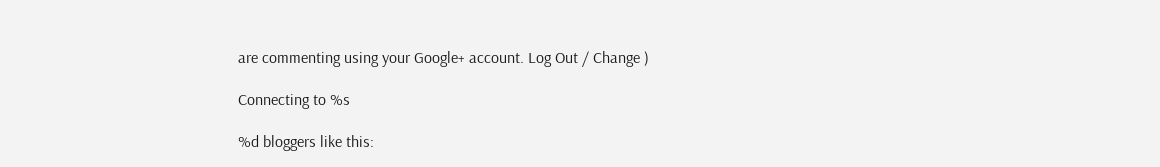are commenting using your Google+ account. Log Out / Change )

Connecting to %s

%d bloggers like this: